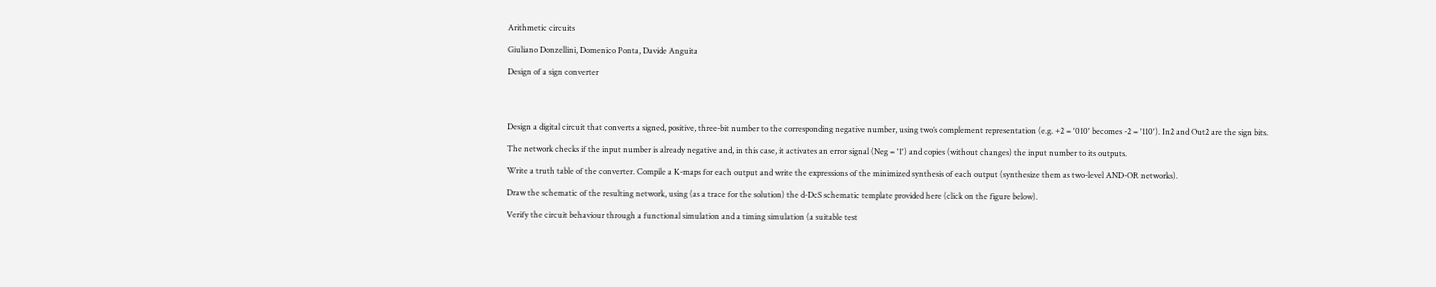Arithmetic circuits

Giuliano Donzellini, Domenico Ponta, Davide Anguita

Design of a sign converter




Design a digital circuit that converts a signed, positive, three-bit number to the corresponding negative number, using two’s complement representation (e.g. +2 = '010' becomes -2 = '110'). In2 and Out2 are the sign bits.

The network checks if the input number is already negative and, in this case, it activates an error signal (Neg = '1') and copies (without changes) the input number to its outputs.

Write a truth table of the converter. Compile a K-maps for each output and write the expressions of the minimized synthesis of each output (synthesize them as two-level AND-OR networks).

Draw the schematic of the resulting network, using (as a trace for the solution) the d-DcS schematic template provided here (click on the figure below).

Verify the circuit behaviour through a functional simulation and a timing simulation (a suitable test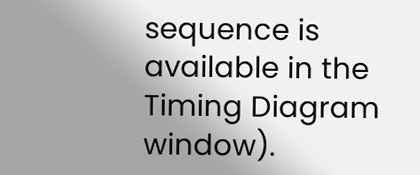sequence is available in the Timing Diagram window).